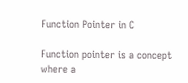Function Pointer in C

Function pointer is a concept where a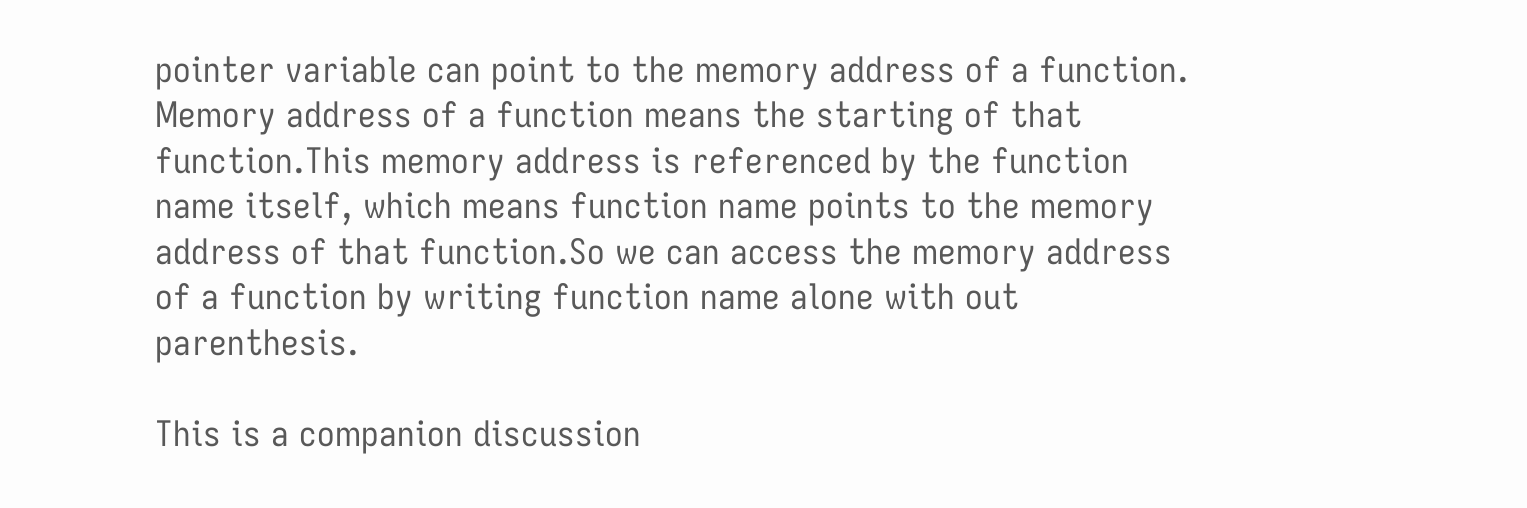pointer variable can point to the memory address of a function. Memory address of a function means the starting of that function.This memory address is referenced by the function name itself, which means function name points to the memory address of that function.So we can access the memory address of a function by writing function name alone with out parenthesis.

This is a companion discussion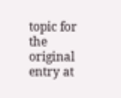topic for the original entry at